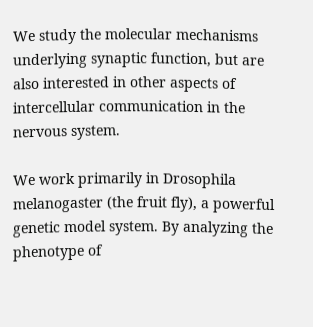We study the molecular mechanisms underlying synaptic function, but are also interested in other aspects of intercellular communication in the nervous system.

We work primarily in Drosophila melanogaster (the fruit fly), a powerful genetic model system. By analyzing the phenotype of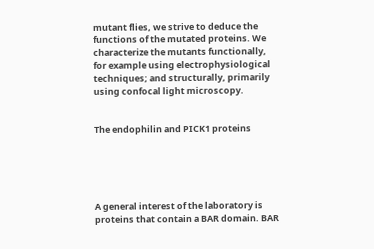mutant flies, we strive to deduce the functions of the mutated proteins. We characterize the mutants functionally, for example using electrophysiological techniques; and structurally, primarily using confocal light microscopy.


The endophilin and PICK1 proteins





A general interest of the laboratory is proteins that contain a BAR domain. BAR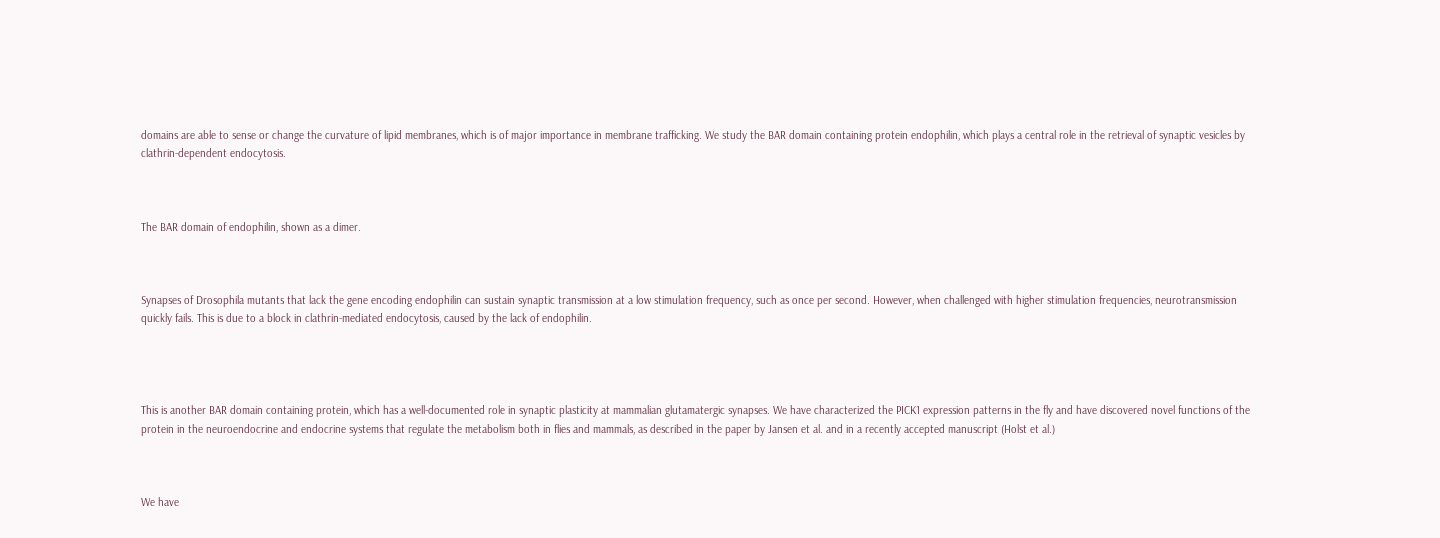domains are able to sense or change the curvature of lipid membranes, which is of major importance in membrane trafficking. We study the BAR domain containing protein endophilin, which plays a central role in the retrieval of synaptic vesicles by clathrin-dependent endocytosis.



The BAR domain of endophilin, shown as a dimer.



Synapses of Drosophila mutants that lack the gene encoding endophilin can sustain synaptic transmission at a low stimulation frequency, such as once per second. However, when challenged with higher stimulation frequencies, neurotransmission quickly fails. This is due to a block in clathrin-mediated endocytosis, caused by the lack of endophilin.




This is another BAR domain containing protein, which has a well-documented role in synaptic plasticity at mammalian glutamatergic synapses. We have characterized the PICK1 expression patterns in the fly and have discovered novel functions of the protein in the neuroendocrine and endocrine systems that regulate the metabolism both in flies and mammals, as described in the paper by Jansen et al. and in a recently accepted manuscript (Holst et al.)



We have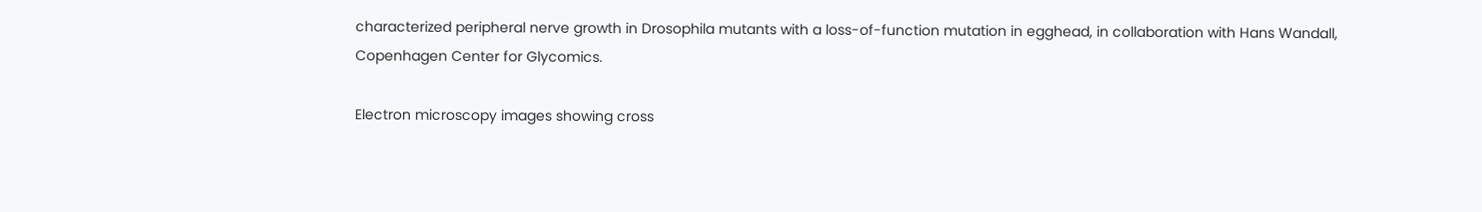characterized peripheral nerve growth in Drosophila mutants with a loss-of-function mutation in egghead, in collaboration with Hans Wandall, Copenhagen Center for Glycomics.

Electron microscopy images showing cross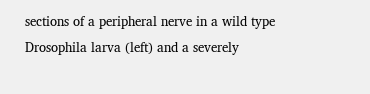sections of a peripheral nerve in a wild type Drosophila larva (left) and a severely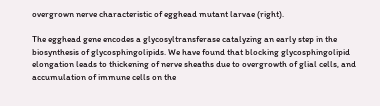overgrown nerve characteristic of egghead mutant larvae (right).

The egghead gene encodes a glycosyltransferase catalyzing an early step in the biosynthesis of glycosphingolipids. We have found that blocking glycosphingolipid elongation leads to thickening of nerve sheaths due to overgrowth of glial cells, and accumulation of immune cells on the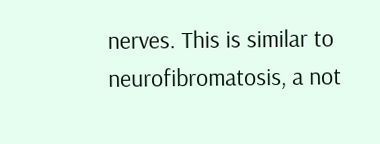nerves. This is similar to neurofibromatosis, a not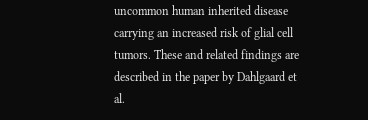uncommon human inherited disease carrying an increased risk of glial cell tumors. These and related findings are described in the paper by Dahlgaard et al.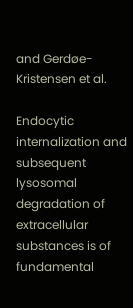and Gerdøe-Kristensen et al.

Endocytic internalization and  subsequent lysosomal degradation of extracellular substances is of fundamental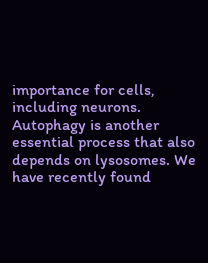importance for cells, including neurons. Autophagy is another essential process that also depends on lysosomes. We have recently found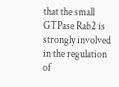that the small GTPase Rab2 is strongly involved in the regulation of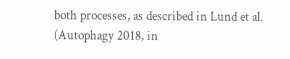both processes, as described in Lund et al. (Autophagy 2018, in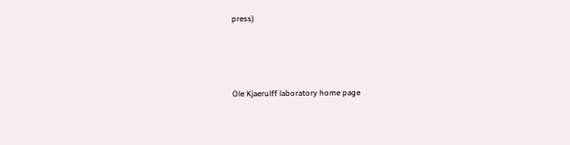press)





Ole Kjaerulff laboratory home page